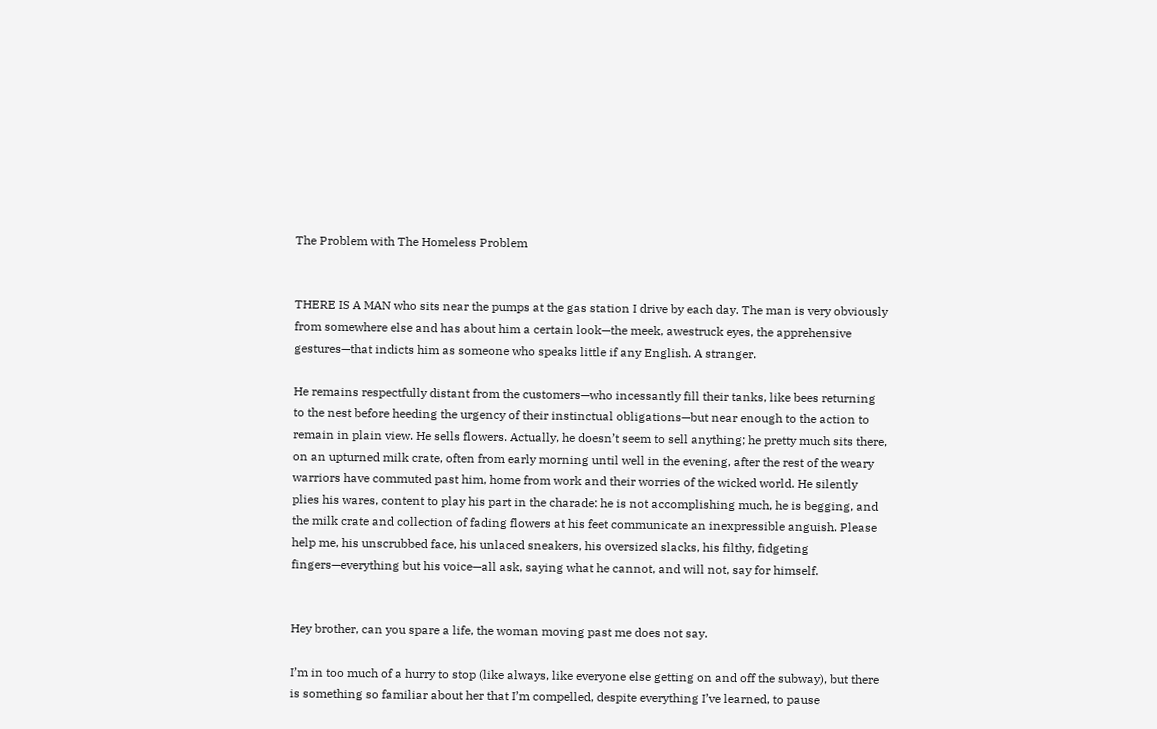The Problem with The Homeless Problem


THERE IS A MAN who sits near the pumps at the gas station I drive by each day. The man is very obviously from somewhere else and has about him a certain look—the meek, awestruck eyes, the apprehensive gestures—that indicts him as someone who speaks little if any English. A stranger.

He remains respectfully distant from the customers—who incessantly fill their tanks, like bees returning to the nest before heeding the urgency of their instinctual obligations—but near enough to the action to remain in plain view. He sells flowers. Actually, he doesn’t seem to sell anything; he pretty much sits there, on an upturned milk crate, often from early morning until well in the evening, after the rest of the weary warriors have commuted past him, home from work and their worries of the wicked world. He silently plies his wares, content to play his part in the charade: he is not accomplishing much, he is begging, and the milk crate and collection of fading flowers at his feet communicate an inexpressible anguish. Please help me, his unscrubbed face, his unlaced sneakers, his oversized slacks, his filthy, fidgeting fingers—everything but his voice—all ask, saying what he cannot, and will not, say for himself.


Hey brother, can you spare a life, the woman moving past me does not say.

I’m in too much of a hurry to stop (like always, like everyone else getting on and off the subway), but there is something so familiar about her that I’m compelled, despite everything I’ve learned, to pause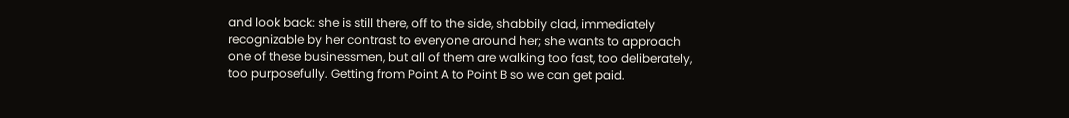and look back: she is still there, off to the side, shabbily clad, immediately recognizable by her contrast to everyone around her; she wants to approach one of these businessmen, but all of them are walking too fast, too deliberately, too purposefully. Getting from Point A to Point B so we can get paid.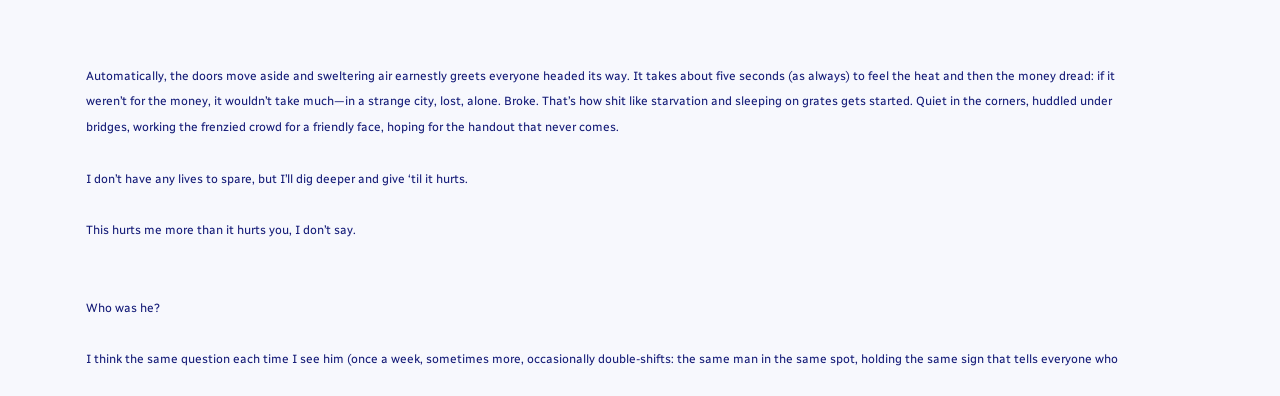Automatically, the doors move aside and sweltering air earnestly greets everyone headed its way. It takes about five seconds (as always) to feel the heat and then the money dread: if it weren’t for the money, it wouldn’t take much—in a strange city, lost, alone. Broke. That’s how shit like starvation and sleeping on grates gets started. Quiet in the corners, huddled under bridges, working the frenzied crowd for a friendly face, hoping for the handout that never comes.

I don’t have any lives to spare, but I’ll dig deeper and give ‘til it hurts.

This hurts me more than it hurts you, I don’t say.


Who was he?

I think the same question each time I see him (once a week, sometimes more, occasionally double-shifts: the same man in the same spot, holding the same sign that tells everyone who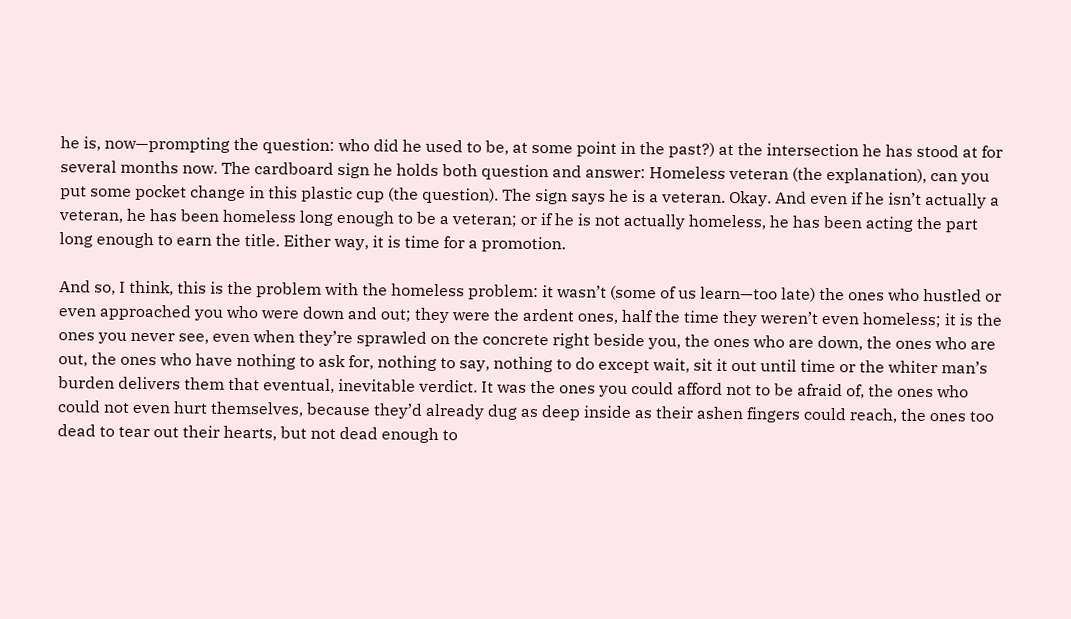he is, now—prompting the question: who did he used to be, at some point in the past?) at the intersection he has stood at for several months now. The cardboard sign he holds both question and answer: Homeless veteran (the explanation), can you put some pocket change in this plastic cup (the question). The sign says he is a veteran. Okay. And even if he isn’t actually a veteran, he has been homeless long enough to be a veteran; or if he is not actually homeless, he has been acting the part long enough to earn the title. Either way, it is time for a promotion.

And so, I think, this is the problem with the homeless problem: it wasn’t (some of us learn—too late) the ones who hustled or even approached you who were down and out; they were the ardent ones, half the time they weren’t even homeless; it is the ones you never see, even when they’re sprawled on the concrete right beside you, the ones who are down, the ones who are out, the ones who have nothing to ask for, nothing to say, nothing to do except wait, sit it out until time or the whiter man’s burden delivers them that eventual, inevitable verdict. It was the ones you could afford not to be afraid of, the ones who could not even hurt themselves, because they’d already dug as deep inside as their ashen fingers could reach, the ones too dead to tear out their hearts, but not dead enough to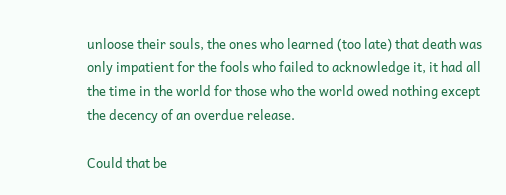unloose their souls, the ones who learned (too late) that death was only impatient for the fools who failed to acknowledge it, it had all the time in the world for those who the world owed nothing except the decency of an overdue release.

Could that be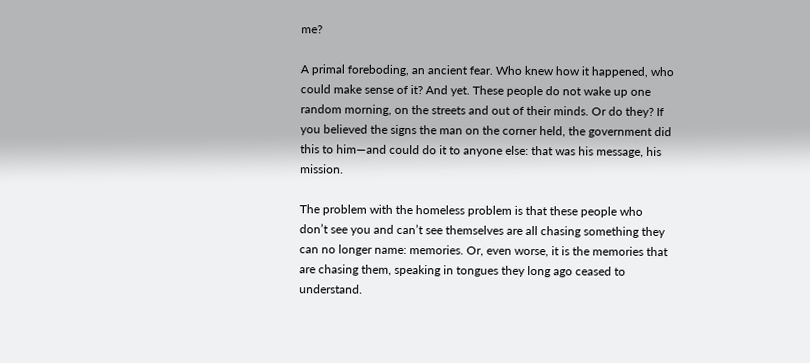me?

A primal foreboding, an ancient fear. Who knew how it happened, who could make sense of it? And yet. These people do not wake up one random morning, on the streets and out of their minds. Or do they? If you believed the signs the man on the corner held, the government did this to him—and could do it to anyone else: that was his message, his mission.

The problem with the homeless problem is that these people who don’t see you and can’t see themselves are all chasing something they can no longer name: memories. Or, even worse, it is the memories that are chasing them, speaking in tongues they long ago ceased to understand.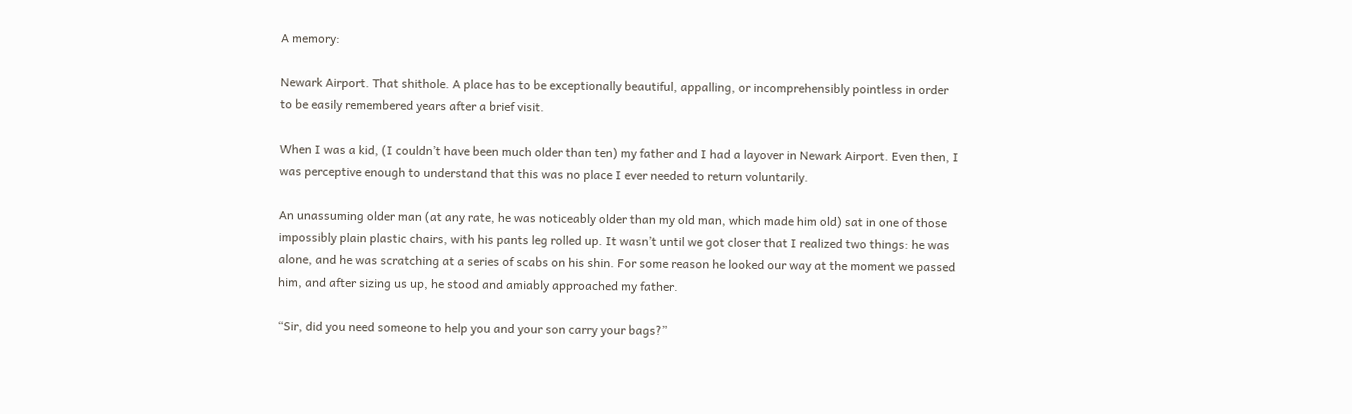A memory:

Newark Airport. That shithole. A place has to be exceptionally beautiful, appalling, or incomprehensibly pointless in order to be easily remembered years after a brief visit.

When I was a kid, (I couldn’t have been much older than ten) my father and I had a layover in Newark Airport. Even then, I was perceptive enough to understand that this was no place I ever needed to return voluntarily.

An unassuming older man (at any rate, he was noticeably older than my old man, which made him old) sat in one of those impossibly plain plastic chairs, with his pants leg rolled up. It wasn’t until we got closer that I realized two things: he was alone, and he was scratching at a series of scabs on his shin. For some reason he looked our way at the moment we passed him, and after sizing us up, he stood and amiably approached my father.

“Sir, did you need someone to help you and your son carry your bags?”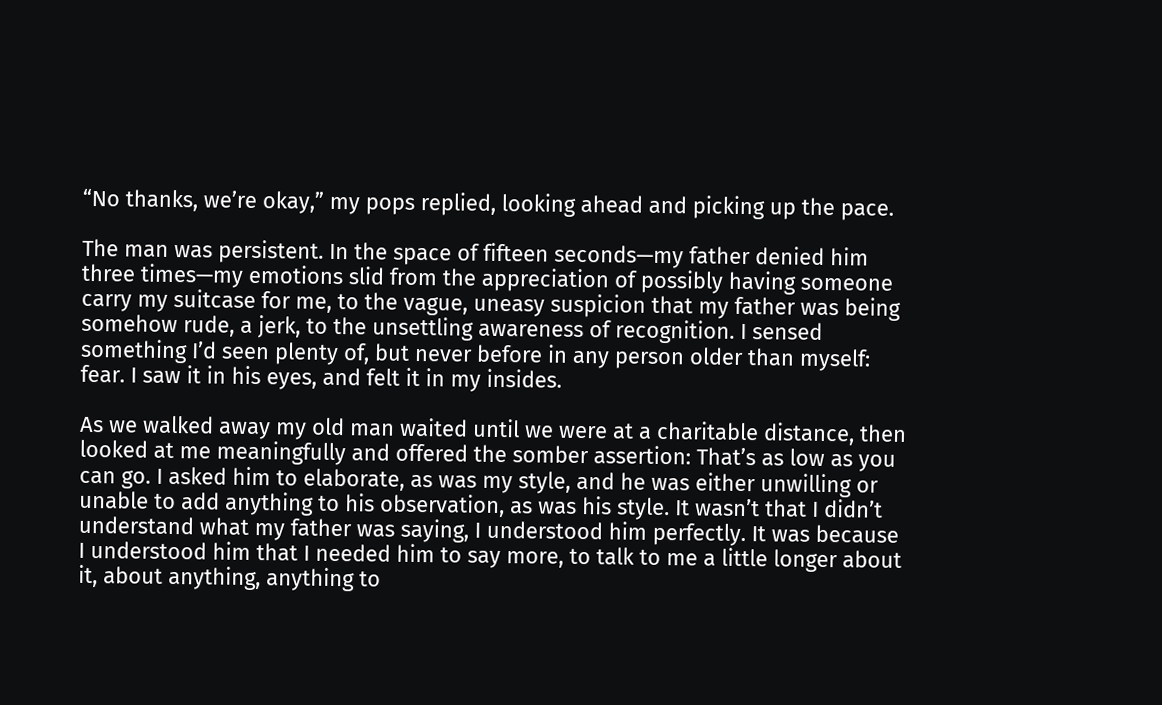“No thanks, we’re okay,” my pops replied, looking ahead and picking up the pace.

The man was persistent. In the space of fifteen seconds—my father denied him three times—my emotions slid from the appreciation of possibly having someone carry my suitcase for me, to the vague, uneasy suspicion that my father was being somehow rude, a jerk, to the unsettling awareness of recognition. I sensed something I’d seen plenty of, but never before in any person older than myself: fear. I saw it in his eyes, and felt it in my insides.

As we walked away my old man waited until we were at a charitable distance, then looked at me meaningfully and offered the somber assertion: That’s as low as you can go. I asked him to elaborate, as was my style, and he was either unwilling or unable to add anything to his observation, as was his style. It wasn’t that I didn’t understand what my father was saying, I understood him perfectly. It was because I understood him that I needed him to say more, to talk to me a little longer about it, about anything, anything to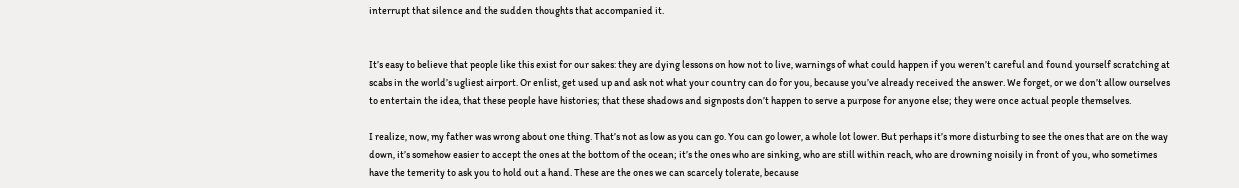interrupt that silence and the sudden thoughts that accompanied it.


It’s easy to believe that people like this exist for our sakes: they are dying lessons on how not to live, warnings of what could happen if you weren’t careful and found yourself scratching at scabs in the world’s ugliest airport. Or enlist, get used up and ask not what your country can do for you, because you’ve already received the answer. We forget, or we don’t allow ourselves to entertain the idea, that these people have histories; that these shadows and signposts don’t happen to serve a purpose for anyone else; they were once actual people themselves.

I realize, now, my father was wrong about one thing. That’s not as low as you can go. You can go lower, a whole lot lower. But perhaps it’s more disturbing to see the ones that are on the way down, it’s somehow easier to accept the ones at the bottom of the ocean; it’s the ones who are sinking, who are still within reach, who are drowning noisily in front of you, who sometimes have the temerity to ask you to hold out a hand. These are the ones we can scarcely tolerate, because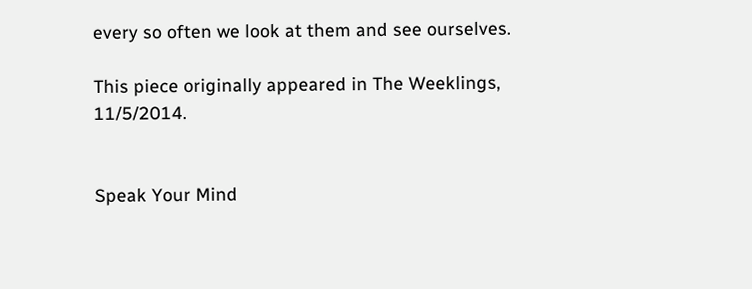every so often we look at them and see ourselves.

This piece originally appeared in The Weeklings, 11/5/2014.


Speak Your Mind